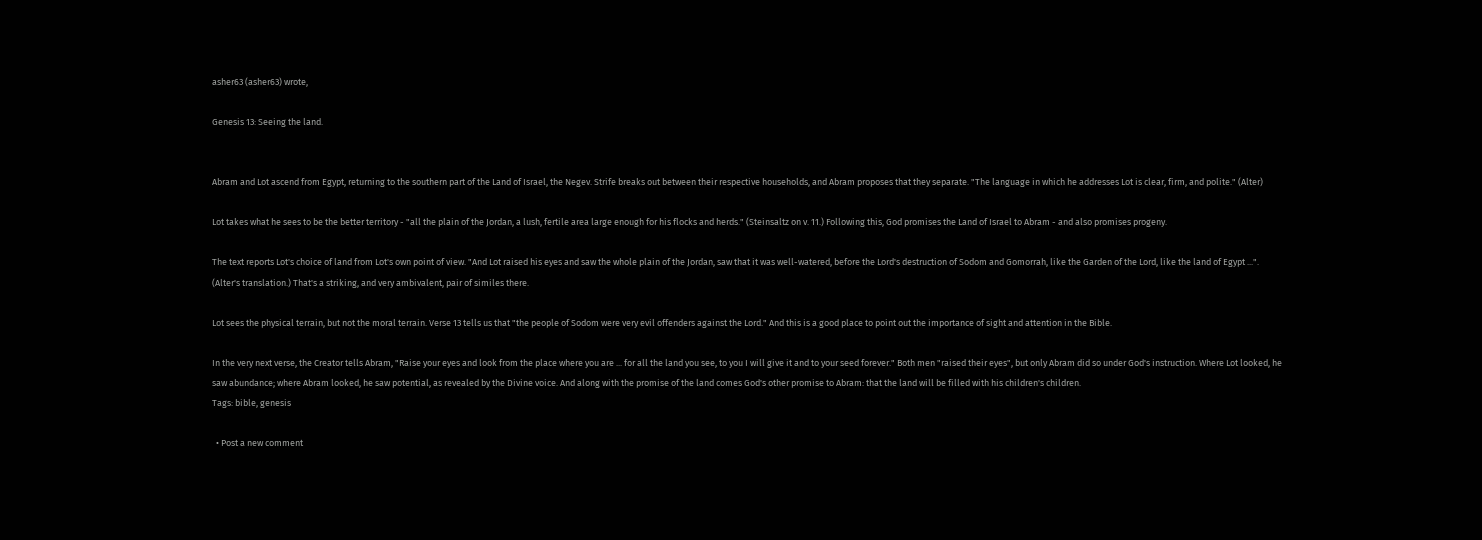asher63 (asher63) wrote,

Genesis 13: Seeing the land.


Abram and Lot ascend from Egypt, returning to the southern part of the Land of Israel, the Negev. Strife breaks out between their respective households, and Abram proposes that they separate. "The language in which he addresses Lot is clear, firm, and polite." (Alter)

Lot takes what he sees to be the better territory - "all the plain of the Jordan, a lush, fertile area large enough for his flocks and herds." (Steinsaltz on v. 11.) Following this, God promises the Land of Israel to Abram - and also promises progeny.

The text reports Lot's choice of land from Lot's own point of view. "And Lot raised his eyes and saw the whole plain of the Jordan, saw that it was well-watered, before the Lord's destruction of Sodom and Gomorrah, like the Garden of the Lord, like the land of Egypt ...". (Alter's translation.) That's a striking, and very ambivalent, pair of similes there.

Lot sees the physical terrain, but not the moral terrain. Verse 13 tells us that "the people of Sodom were very evil offenders against the Lord." And this is a good place to point out the importance of sight and attention in the Bible.

In the very next verse, the Creator tells Abram, "Raise your eyes and look from the place where you are ... for all the land you see, to you I will give it and to your seed forever." Both men "raised their eyes", but only Abram did so under God's instruction. Where Lot looked, he saw abundance; where Abram looked, he saw potential, as revealed by the Divine voice. And along with the promise of the land comes God's other promise to Abram: that the land will be filled with his children's children.
Tags: bible, genesis

  • Post a new comment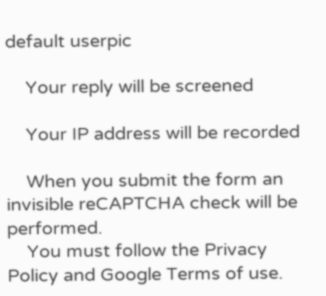default userpic

    Your reply will be screened

    Your IP address will be recorded

    When you submit the form an invisible reCAPTCHA check will be performed.
    You must follow the Privacy Policy and Google Terms of use.